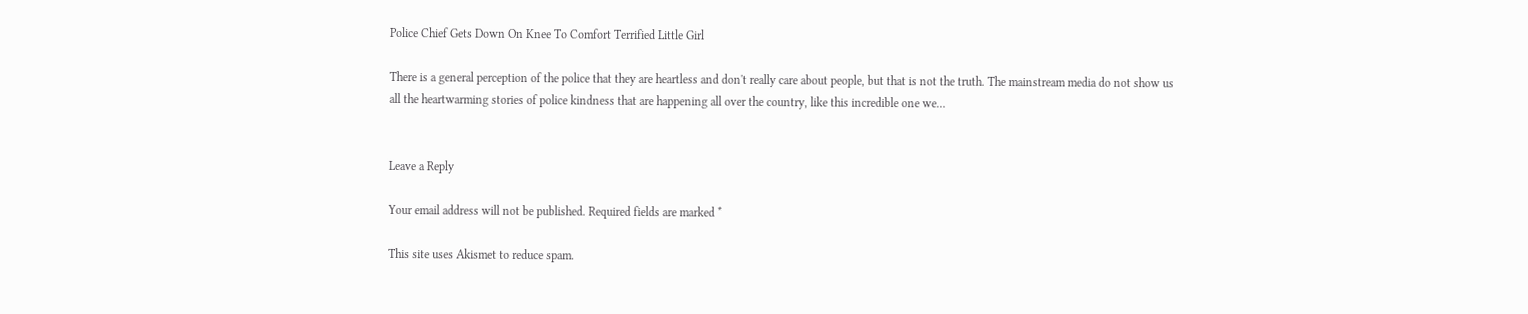Police Chief Gets Down On Knee To Comfort Terrified Little Girl

There is a general perception of the police that they are heartless and don't really care about people, but that is not the truth. The mainstream media do not show us all the heartwarming stories of police kindness that are happening all over the country, like this incredible one we…


Leave a Reply

Your email address will not be published. Required fields are marked *

This site uses Akismet to reduce spam.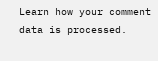Learn how your comment data is processed.